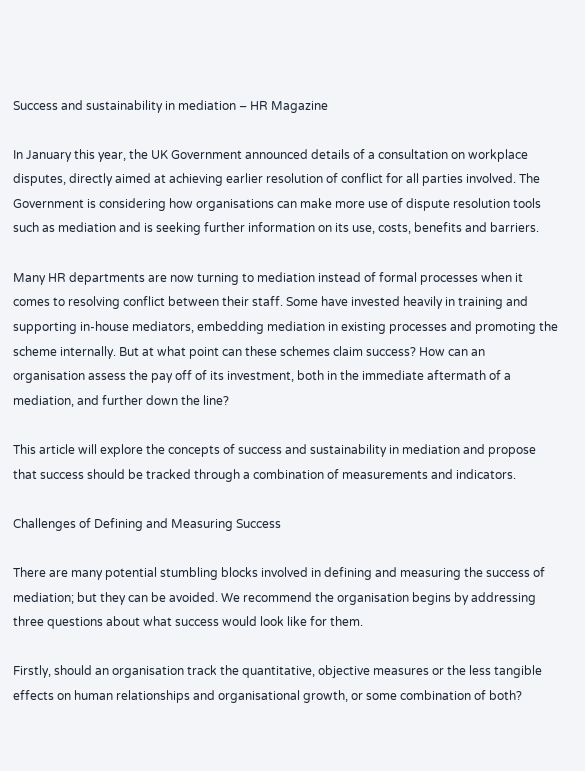Success and sustainability in mediation – HR Magazine

In January this year, the UK Government announced details of a consultation on workplace disputes, directly aimed at achieving earlier resolution of conflict for all parties involved. The Government is considering how organisations can make more use of dispute resolution tools such as mediation and is seeking further information on its use, costs, benefits and barriers.

Many HR departments are now turning to mediation instead of formal processes when it comes to resolving conflict between their staff. Some have invested heavily in training and supporting in-house mediators, embedding mediation in existing processes and promoting the scheme internally. But at what point can these schemes claim success? How can an organisation assess the pay off of its investment, both in the immediate aftermath of a mediation, and further down the line?

This article will explore the concepts of success and sustainability in mediation and propose that success should be tracked through a combination of measurements and indicators.

Challenges of Defining and Measuring Success

There are many potential stumbling blocks involved in defining and measuring the success of mediation; but they can be avoided. We recommend the organisation begins by addressing three questions about what success would look like for them.

Firstly, should an organisation track the quantitative, objective measures or the less tangible effects on human relationships and organisational growth, or some combination of both?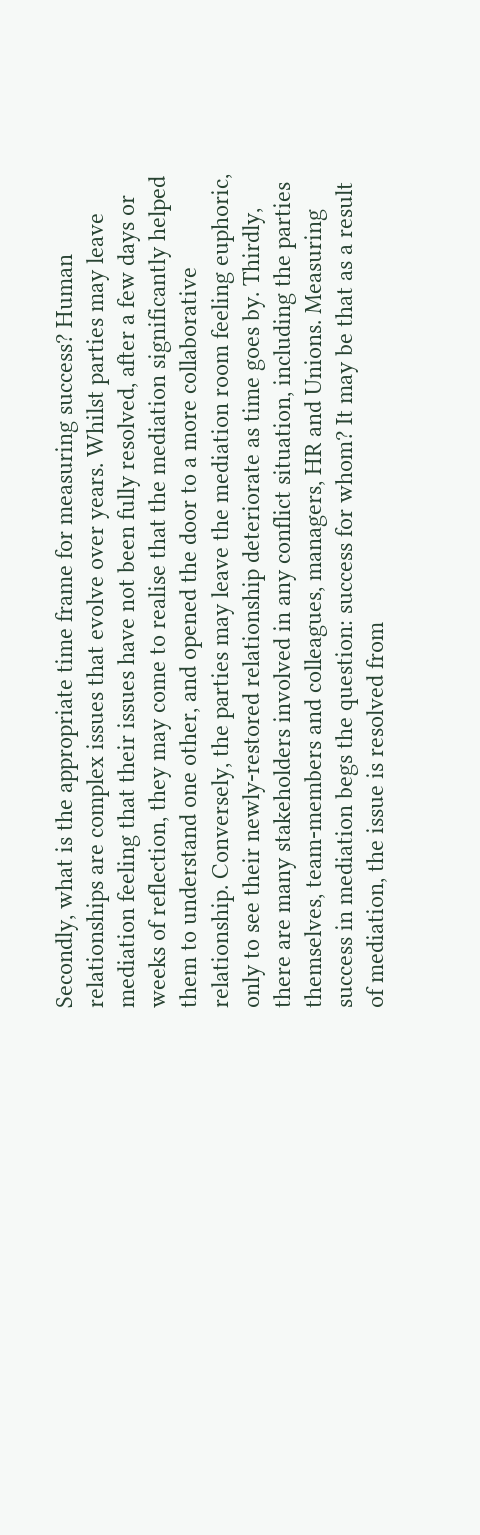Secondly, what is the appropriate time frame for measuring success? Human relationships are complex issues that evolve over years. Whilst parties may leave mediation feeling that their issues have not been fully resolved, after a few days or weeks of reflection, they may come to realise that the mediation significantly helped them to understand one other, and opened the door to a more collaborative relationship. Conversely, the parties may leave the mediation room feeling euphoric, only to see their newly-restored relationship deteriorate as time goes by. Thirdly, there are many stakeholders involved in any conflict situation, including the parties themselves, team-members and colleagues, managers, HR and Unions. Measuring success in mediation begs the question: success for whom? It may be that as a result of mediation, the issue is resolved from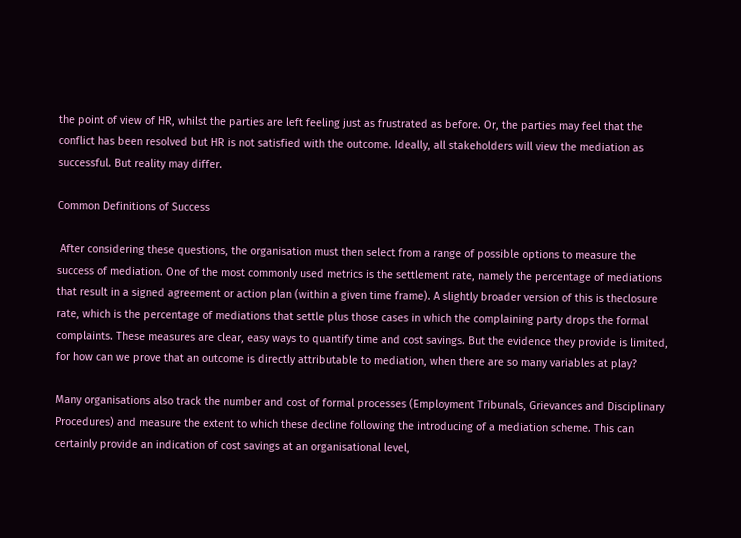the point of view of HR, whilst the parties are left feeling just as frustrated as before. Or, the parties may feel that the conflict has been resolved but HR is not satisfied with the outcome. Ideally, all stakeholders will view the mediation as successful. But reality may differ.

Common Definitions of Success

 After considering these questions, the organisation must then select from a range of possible options to measure the success of mediation. One of the most commonly used metrics is the settlement rate, namely the percentage of mediations that result in a signed agreement or action plan (within a given time frame). A slightly broader version of this is theclosure rate, which is the percentage of mediations that settle plus those cases in which the complaining party drops the formal complaints. These measures are clear, easy ways to quantify time and cost savings. But the evidence they provide is limited, for how can we prove that an outcome is directly attributable to mediation, when there are so many variables at play?

Many organisations also track the number and cost of formal processes (Employment Tribunals, Grievances and Disciplinary Procedures) and measure the extent to which these decline following the introducing of a mediation scheme. This can certainly provide an indication of cost savings at an organisational level,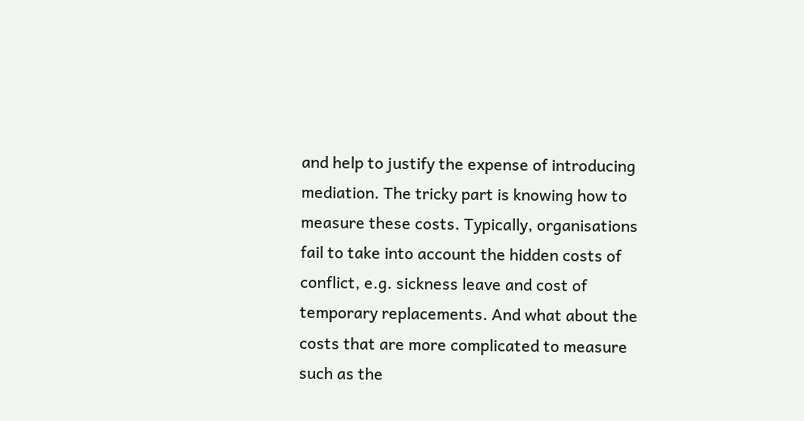and help to justify the expense of introducing mediation. The tricky part is knowing how to measure these costs. Typically, organisations fail to take into account the hidden costs of conflict, e.g. sickness leave and cost of temporary replacements. And what about the costs that are more complicated to measure such as the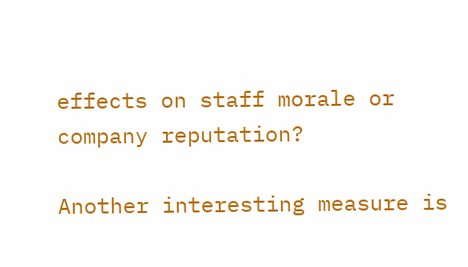effects on staff morale or company reputation?

Another interesting measure is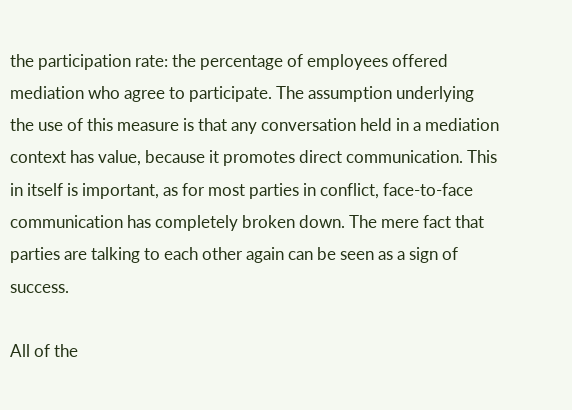the participation rate: the percentage of employees offered mediation who agree to participate. The assumption underlying the use of this measure is that any conversation held in a mediation context has value, because it promotes direct communication. This in itself is important, as for most parties in conflict, face-to-face communication has completely broken down. The mere fact that parties are talking to each other again can be seen as a sign of success.

All of the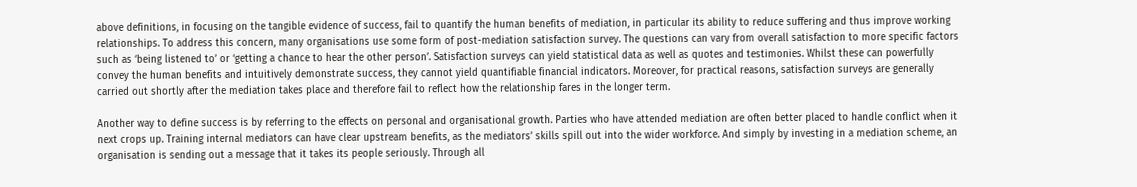above definitions, in focusing on the tangible evidence of success, fail to quantify the human benefits of mediation, in particular its ability to reduce suffering and thus improve working relationships. To address this concern, many organisations use some form of post-mediation satisfaction survey. The questions can vary from overall satisfaction to more specific factors such as ‘being listened to’ or ‘getting a chance to hear the other person’. Satisfaction surveys can yield statistical data as well as quotes and testimonies. Whilst these can powerfully convey the human benefits and intuitively demonstrate success, they cannot yield quantifiable financial indicators. Moreover, for practical reasons, satisfaction surveys are generally carried out shortly after the mediation takes place and therefore fail to reflect how the relationship fares in the longer term.

Another way to define success is by referring to the effects on personal and organisational growth. Parties who have attended mediation are often better placed to handle conflict when it next crops up. Training internal mediators can have clear upstream benefits, as the mediators’ skills spill out into the wider workforce. And simply by investing in a mediation scheme, an organisation is sending out a message that it takes its people seriously. Through all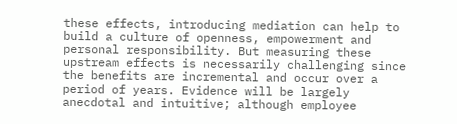these effects, introducing mediation can help to build a culture of openness, empowerment and personal responsibility. But measuring these upstream effects is necessarily challenging since the benefits are incremental and occur over a period of years. Evidence will be largely anecdotal and intuitive; although employee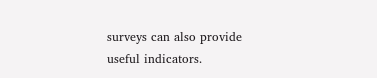surveys can also provide useful indicators.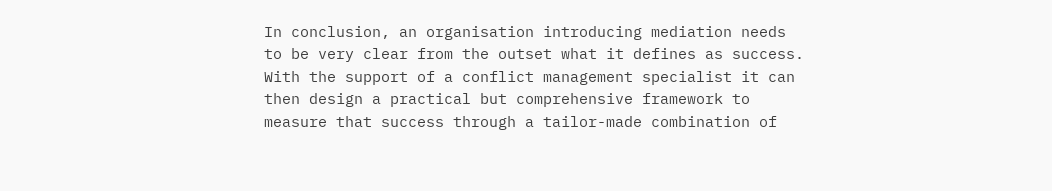In conclusion, an organisation introducing mediation needs to be very clear from the outset what it defines as success. With the support of a conflict management specialist it can then design a practical but comprehensive framework to measure that success through a tailor-made combination of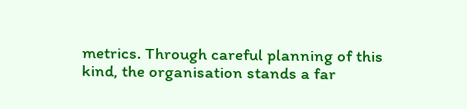metrics. Through careful planning of this kind, the organisation stands a far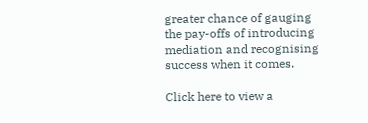greater chance of gauging the pay-offs of introducing mediation and recognising success when it comes.

Click here to view a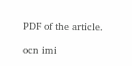PDF of the article.

ocn imi